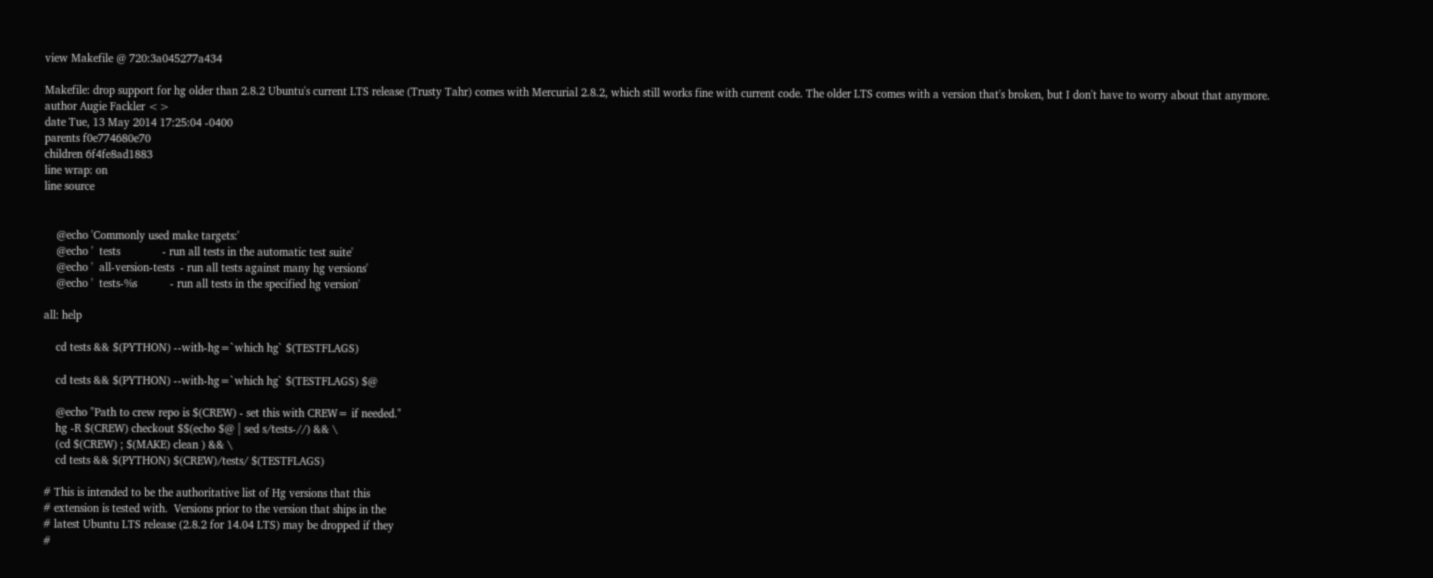view Makefile @ 720:3a045277a434

Makefile: drop support for hg older than 2.8.2 Ubuntu's current LTS release (Trusty Tahr) comes with Mercurial 2.8.2, which still works fine with current code. The older LTS comes with a version that's broken, but I don't have to worry about that anymore.
author Augie Fackler <>
date Tue, 13 May 2014 17:25:04 -0400
parents f0e774680e70
children 6f4fe8ad1883
line wrap: on
line source


    @echo 'Commonly used make targets:'
    @echo '  tests              - run all tests in the automatic test suite'
    @echo '  all-version-tests  - run all tests against many hg versions'
    @echo '  tests-%s           - run all tests in the specified hg version'

all: help

    cd tests && $(PYTHON) --with-hg=`which hg` $(TESTFLAGS)

    cd tests && $(PYTHON) --with-hg=`which hg` $(TESTFLAGS) $@

    @echo "Path to crew repo is $(CREW) - set this with CREW= if needed."
    hg -R $(CREW) checkout $$(echo $@ | sed s/tests-//) && \
    (cd $(CREW) ; $(MAKE) clean ) && \
    cd tests && $(PYTHON) $(CREW)/tests/ $(TESTFLAGS)

# This is intended to be the authoritative list of Hg versions that this
# extension is tested with.  Versions prior to the version that ships in the
# latest Ubuntu LTS release (2.8.2 for 14.04 LTS) may be dropped if they
#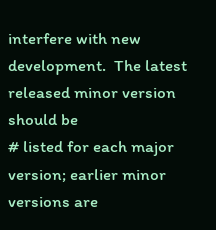interfere with new development.  The latest released minor version should be
# listed for each major version; earlier minor versions are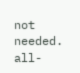not needed.
all-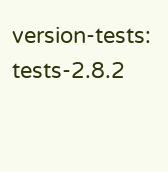version-tests: tests-2.8.2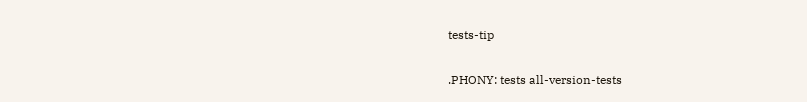tests-tip

.PHONY: tests all-version-tests